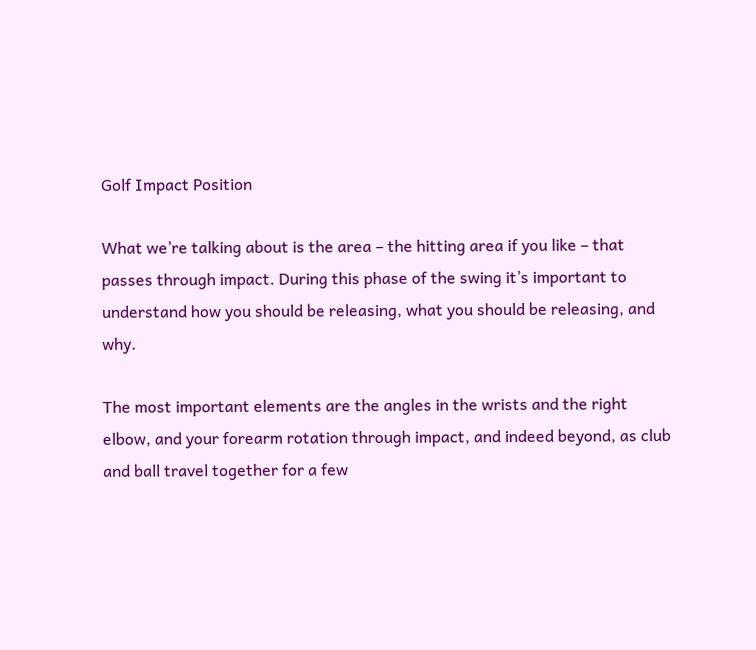Golf Impact Position

What we’re talking about is the area – the hitting area if you like – that passes through impact. During this phase of the swing it’s important to understand how you should be releasing, what you should be releasing, and why.

The most important elements are the angles in the wrists and the right elbow, and your forearm rotation through impact, and indeed beyond, as club and ball travel together for a few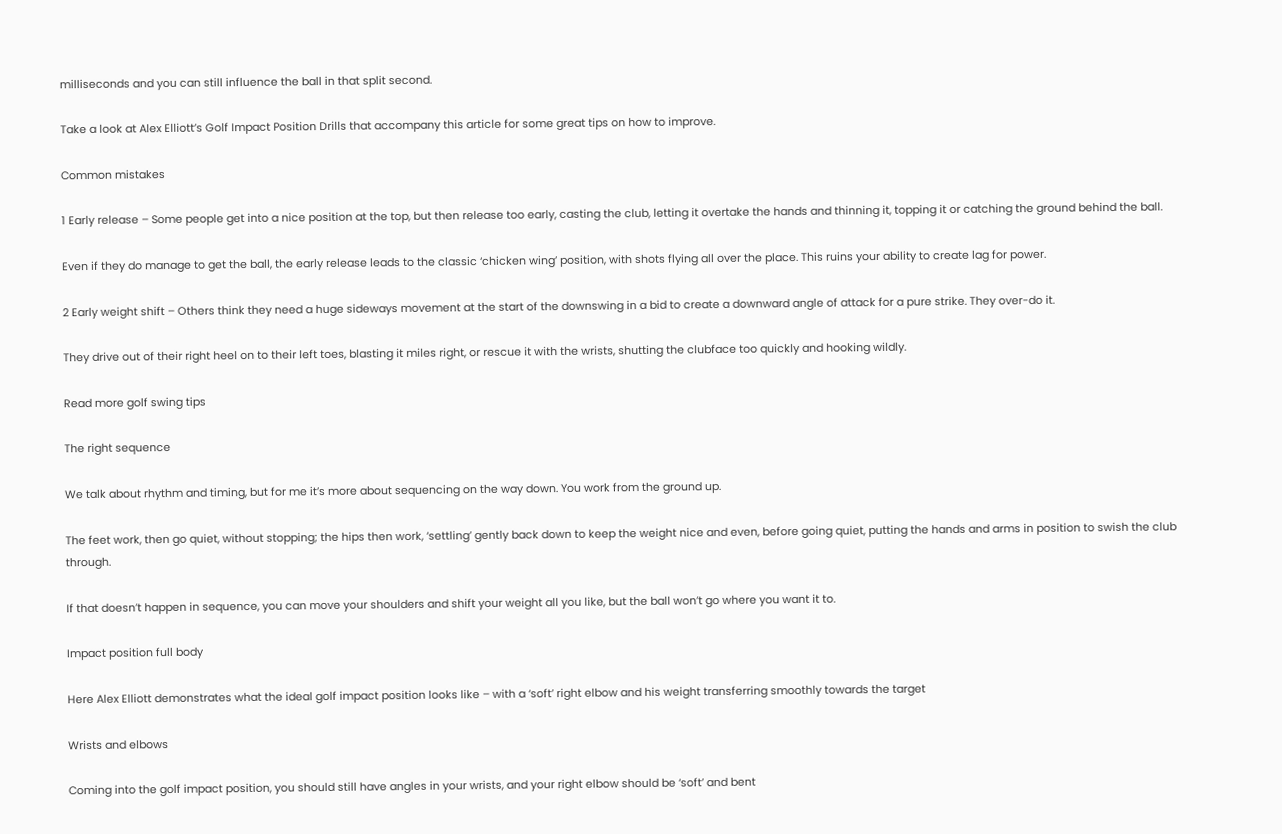milliseconds and you can still influence the ball in that split second.

Take a look at Alex Elliott’s Golf Impact Position Drills that accompany this article for some great tips on how to improve.

Common mistakes

1 Early release – Some people get into a nice position at the top, but then release too early, casting the club, letting it overtake the hands and thinning it, topping it or catching the ground behind the ball.

Even if they do manage to get the ball, the early release leads to the classic ‘chicken wing’ position, with shots flying all over the place. This ruins your ability to create lag for power.

2 Early weight shift – Others think they need a huge sideways movement at the start of the downswing in a bid to create a downward angle of attack for a pure strike. They over-do it.

They drive out of their right heel on to their left toes, blasting it miles right, or rescue it with the wrists, shutting the clubface too quickly and hooking wildly.

Read more golf swing tips

The right sequence

We talk about rhythm and timing, but for me it’s more about sequencing on the way down. You work from the ground up.

The feet work, then go quiet, without stopping; the hips then work, ‘settling’ gently back down to keep the weight nice and even, before going quiet, putting the hands and arms in position to swish the club through.

If that doesn’t happen in sequence, you can move your shoulders and shift your weight all you like, but the ball won’t go where you want it to.

Impact position full body

Here Alex Elliott demonstrates what the ideal golf impact position looks like – with a ‘soft’ right elbow and his weight transferring smoothly towards the target

Wrists and elbows

Coming into the golf impact position, you should still have angles in your wrists, and your right elbow should be ‘soft’ and bent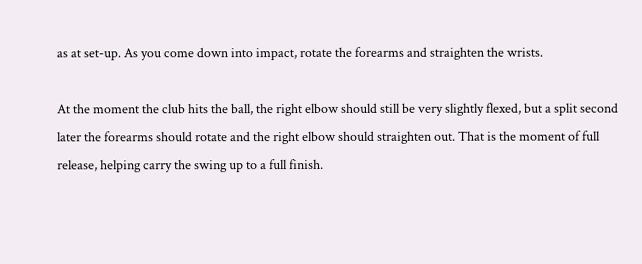as at set-up. As you come down into impact, rotate the forearms and straighten the wrists.

At the moment the club hits the ball, the right elbow should still be very slightly flexed, but a split second later the forearms should rotate and the right elbow should straighten out. That is the moment of full release, helping carry the swing up to a full finish.